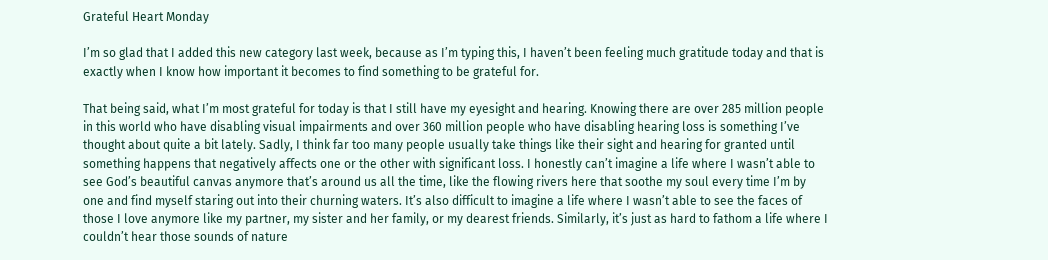Grateful Heart Monday

I’m so glad that I added this new category last week, because as I’m typing this, I haven’t been feeling much gratitude today and that is exactly when I know how important it becomes to find something to be grateful for.

That being said, what I’m most grateful for today is that I still have my eyesight and hearing. Knowing there are over 285 million people in this world who have disabling visual impairments and over 360 million people who have disabling hearing loss is something I’ve thought about quite a bit lately. Sadly, I think far too many people usually take things like their sight and hearing for granted until something happens that negatively affects one or the other with significant loss. I honestly can’t imagine a life where I wasn’t able to see God’s beautiful canvas anymore that’s around us all the time, like the flowing rivers here that soothe my soul every time I’m by one and find myself staring out into their churning waters. It’s also difficult to imagine a life where I wasn’t able to see the faces of those I love anymore like my partner, my sister and her family, or my dearest friends. Similarly, it’s just as hard to fathom a life where I couldn’t hear those sounds of nature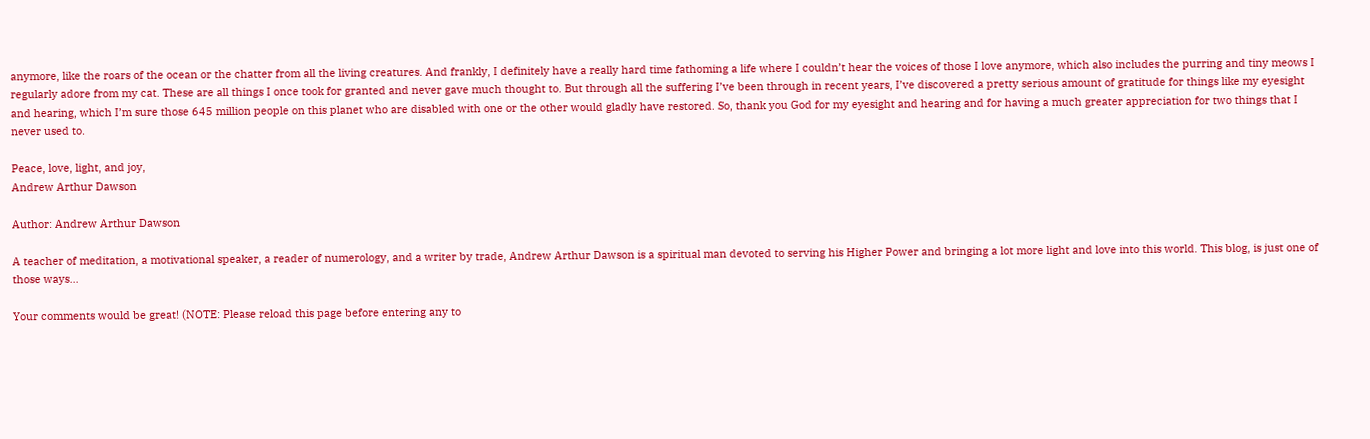anymore, like the roars of the ocean or the chatter from all the living creatures. And frankly, I definitely have a really hard time fathoming a life where I couldn’t hear the voices of those I love anymore, which also includes the purring and tiny meows I regularly adore from my cat. These are all things I once took for granted and never gave much thought to. But through all the suffering I’ve been through in recent years, I’ve discovered a pretty serious amount of gratitude for things like my eyesight and hearing, which I’m sure those 645 million people on this planet who are disabled with one or the other would gladly have restored. So, thank you God for my eyesight and hearing and for having a much greater appreciation for two things that I never used to.

Peace, love, light, and joy,
Andrew Arthur Dawson

Author: Andrew Arthur Dawson

A teacher of meditation, a motivational speaker, a reader of numerology, and a writer by trade, Andrew Arthur Dawson is a spiritual man devoted to serving his Higher Power and bringing a lot more light and love into this world. This blog, is just one of those ways...

Your comments would be great! (NOTE: Please reload this page before entering any to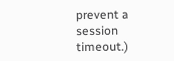prevent a session timeout.)